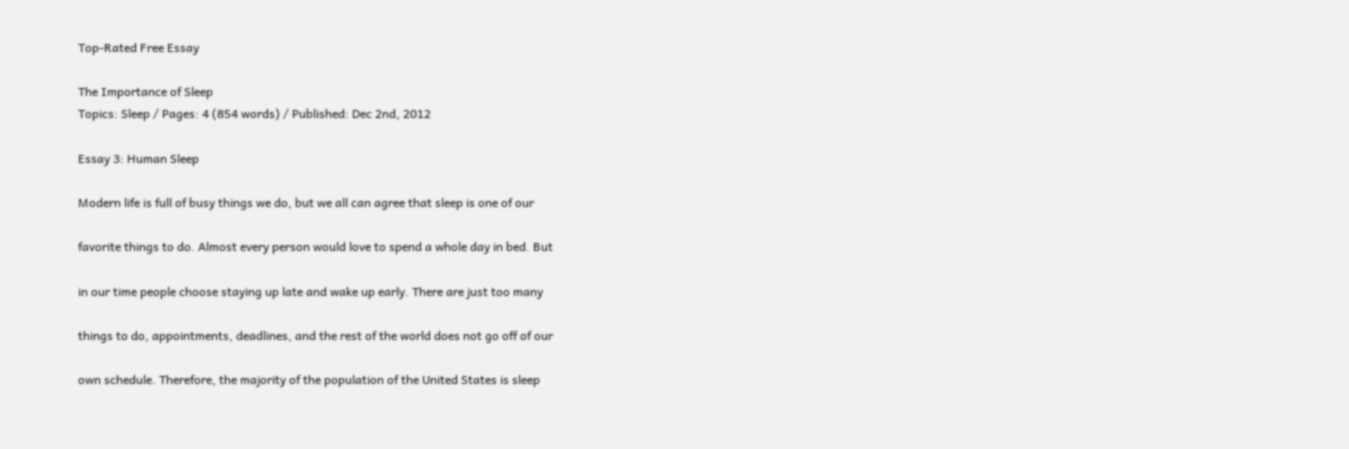Top-Rated Free Essay

The Importance of Sleep
Topics: Sleep / Pages: 4 (854 words) / Published: Dec 2nd, 2012

Essay 3: Human Sleep

Modern life is full of busy things we do, but we all can agree that sleep is one of our

favorite things to do. Almost every person would love to spend a whole day in bed. But

in our time people choose staying up late and wake up early. There are just too many

things to do, appointments, deadlines, and the rest of the world does not go off of our

own schedule. Therefore, the majority of the population of the United States is sleep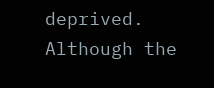deprived. Although the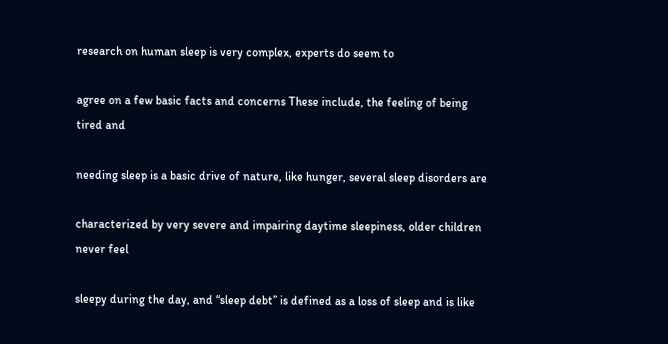research on human sleep is very complex, experts do seem to

agree on a few basic facts and concerns These include, the feeling of being tired and

needing sleep is a basic drive of nature, like hunger, several sleep disorders are

characterized by very severe and impairing daytime sleepiness, older children never feel

sleepy during the day, and “sleep debt” is defined as a loss of sleep and is like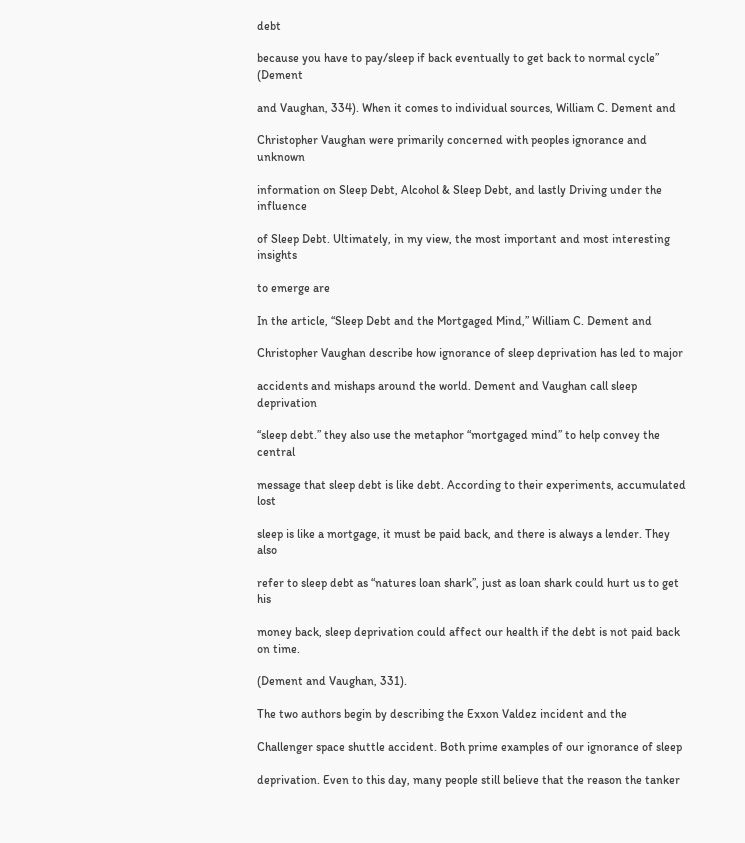debt

because you have to pay/sleep if back eventually to get back to normal cycle” (Dement

and Vaughan, 334). When it comes to individual sources, William C. Dement and

Christopher Vaughan were primarily concerned with peoples ignorance and unknown

information on Sleep Debt, Alcohol & Sleep Debt, and lastly Driving under the influence

of Sleep Debt. Ultimately, in my view, the most important and most interesting insights

to emerge are

In the article, “Sleep Debt and the Mortgaged Mind,” William C. Dement and

Christopher Vaughan describe how ignorance of sleep deprivation has led to major

accidents and mishaps around the world. Dement and Vaughan call sleep deprivation

“sleep debt.” they also use the metaphor “mortgaged mind” to help convey the central

message that sleep debt is like debt. According to their experiments, accumulated lost

sleep is like a mortgage, it must be paid back, and there is always a lender. They also

refer to sleep debt as “natures loan shark”, just as loan shark could hurt us to get his

money back, sleep deprivation could affect our health if the debt is not paid back on time.

(Dement and Vaughan, 331).

The two authors begin by describing the Exxon Valdez incident and the

Challenger space shuttle accident. Both prime examples of our ignorance of sleep

deprivation. Even to this day, many people still believe that the reason the tanker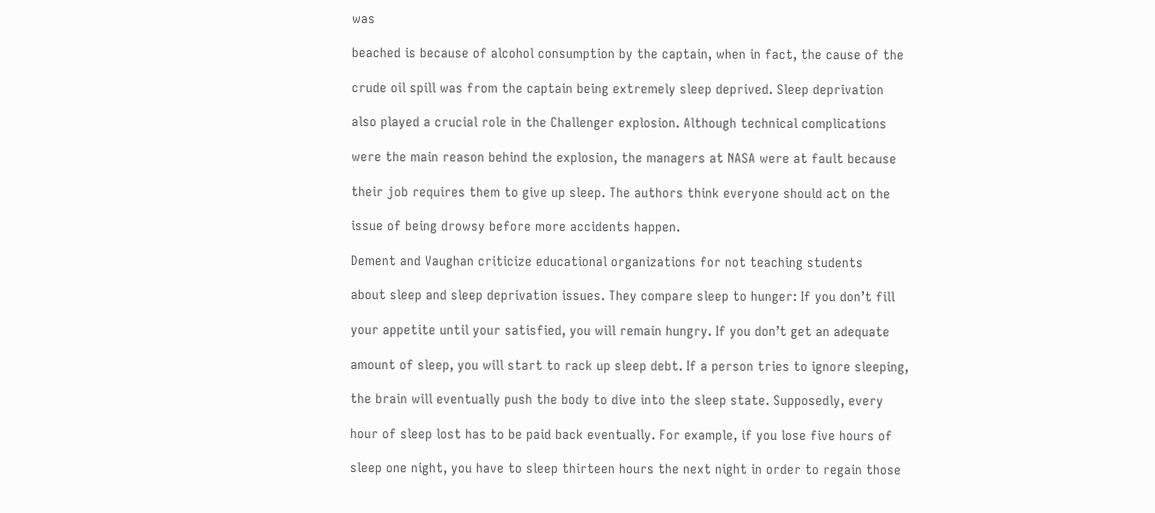was

beached is because of alcohol consumption by the captain, when in fact, the cause of the

crude oil spill was from the captain being extremely sleep deprived. Sleep deprivation

also played a crucial role in the Challenger explosion. Although technical complications

were the main reason behind the explosion, the managers at NASA were at fault because

their job requires them to give up sleep. The authors think everyone should act on the

issue of being drowsy before more accidents happen.

Dement and Vaughan criticize educational organizations for not teaching students

about sleep and sleep deprivation issues. They compare sleep to hunger: If you don’t fill

your appetite until your satisfied, you will remain hungry. If you don’t get an adequate

amount of sleep, you will start to rack up sleep debt. If a person tries to ignore sleeping,

the brain will eventually push the body to dive into the sleep state. Supposedly, every

hour of sleep lost has to be paid back eventually. For example, if you lose five hours of

sleep one night, you have to sleep thirteen hours the next night in order to regain those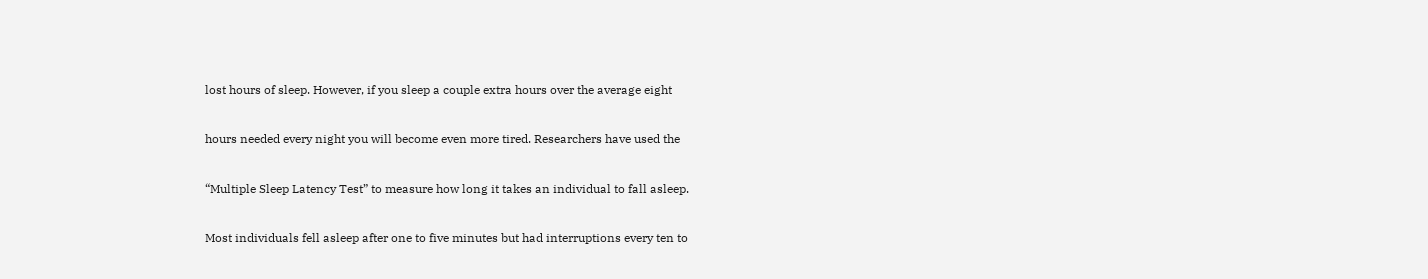lost hours of sleep. However, if you sleep a couple extra hours over the average eight

hours needed every night you will become even more tired. Researchers have used the

“Multiple Sleep Latency Test” to measure how long it takes an individual to fall asleep.

Most individuals fell asleep after one to five minutes but had interruptions every ten to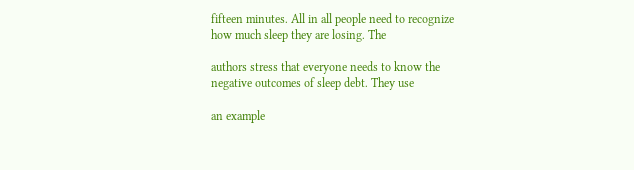fifteen minutes. All in all people need to recognize how much sleep they are losing. The

authors stress that everyone needs to know the negative outcomes of sleep debt. They use

an example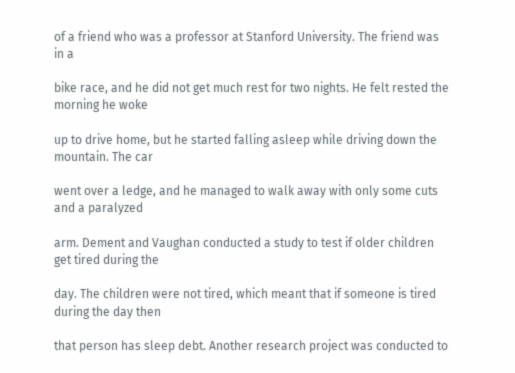of a friend who was a professor at Stanford University. The friend was in a

bike race, and he did not get much rest for two nights. He felt rested the morning he woke

up to drive home, but he started falling asleep while driving down the mountain. The car

went over a ledge, and he managed to walk away with only some cuts and a paralyzed

arm. Dement and Vaughan conducted a study to test if older children get tired during the

day. The children were not tired, which meant that if someone is tired during the day then

that person has sleep debt. Another research project was conducted to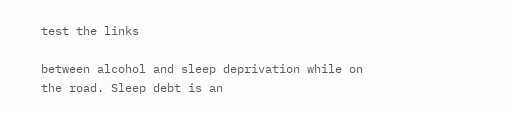test the links

between alcohol and sleep deprivation while on the road. Sleep debt is an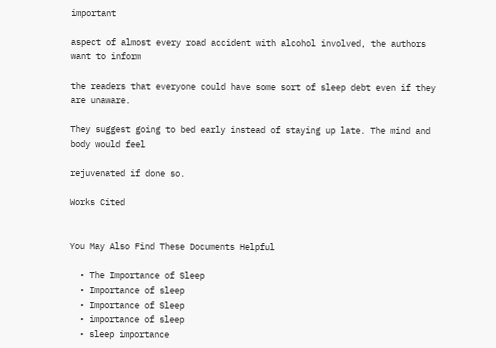important

aspect of almost every road accident with alcohol involved, the authors want to inform

the readers that everyone could have some sort of sleep debt even if they are unaware.

They suggest going to bed early instead of staying up late. The mind and body would feel

rejuvenated if done so.

Works Cited


You May Also Find These Documents Helpful

  • The Importance of Sleep
  • Importance of sleep
  • Importance of Sleep
  • importance of sleep
  • sleep importance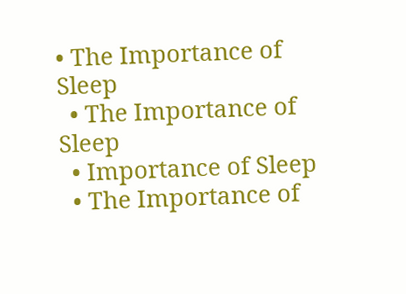• The Importance of Sleep
  • The Importance of Sleep
  • Importance of Sleep
  • The Importance of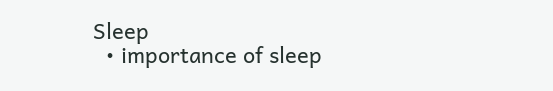Sleep
  • importance of sleep